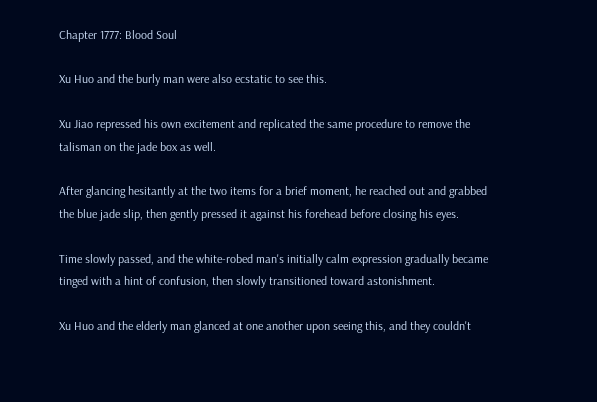Chapter 1777: Blood Soul

Xu Huo and the burly man were also ecstatic to see this.

Xu Jiao repressed his own excitement and replicated the same procedure to remove the talisman on the jade box as well.

After glancing hesitantly at the two items for a brief moment, he reached out and grabbed the blue jade slip, then gently pressed it against his forehead before closing his eyes.

Time slowly passed, and the white-robed man's initially calm expression gradually became tinged with a hint of confusion, then slowly transitioned toward astonishment.

Xu Huo and the elderly man glanced at one another upon seeing this, and they couldn't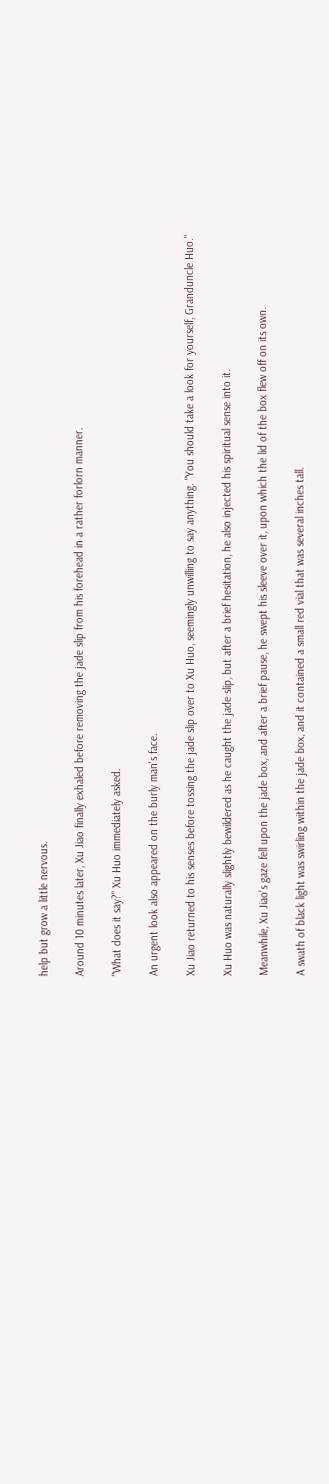help but grow a little nervous.

Around 10 minutes later, Xu Jiao finally exhaled before removing the jade slip from his forehead in a rather forlorn manner.

"What does it say?" Xu Huo immediately asked.

An urgent look also appeared on the burly man's face.

Xu Jiao returned to his senses before tossing the jade slip over to Xu Huo, seemingly unwilling to say anything. "You should take a look for yourself, Granduncle Huo."

Xu Huo was naturally slightly bewildered as he caught the jade slip, but after a brief hesitation, he also injected his spiritual sense into it.

Meanwhile, Xu Jiao's gaze fell upon the jade box, and after a brief pause, he swept his sleeve over it, upon which the lid of the box flew off on its own.

A swath of black light was swirling within the jade box, and it contained a small red vial that was several inches tall.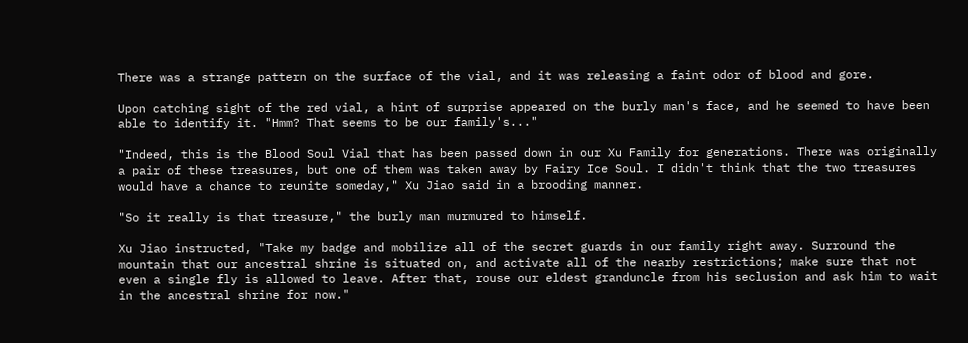There was a strange pattern on the surface of the vial, and it was releasing a faint odor of blood and gore.

Upon catching sight of the red vial, a hint of surprise appeared on the burly man's face, and he seemed to have been able to identify it. "Hmm? That seems to be our family's..."

"Indeed, this is the Blood Soul Vial that has been passed down in our Xu Family for generations. There was originally a pair of these treasures, but one of them was taken away by Fairy Ice Soul. I didn't think that the two treasures would have a chance to reunite someday," Xu Jiao said in a brooding manner.

"So it really is that treasure," the burly man murmured to himself.

Xu Jiao instructed, "Take my badge and mobilize all of the secret guards in our family right away. Surround the mountain that our ancestral shrine is situated on, and activate all of the nearby restrictions; make sure that not even a single fly is allowed to leave. After that, rouse our eldest granduncle from his seclusion and ask him to wait in the ancestral shrine for now."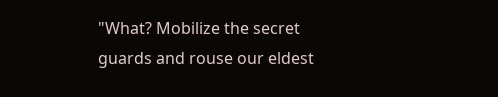"What? Mobilize the secret guards and rouse our eldest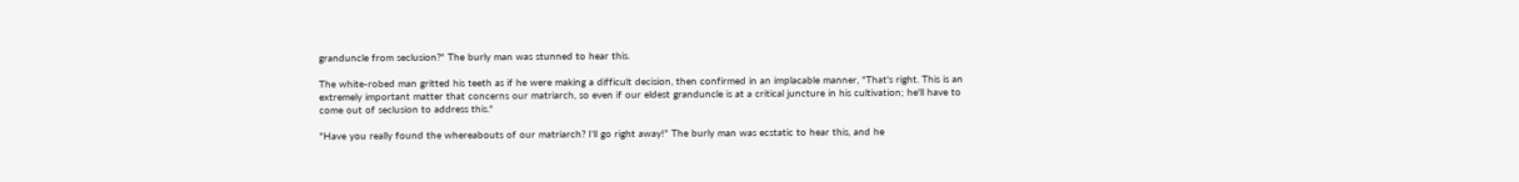granduncle from seclusion?" The burly man was stunned to hear this.

The white-robed man gritted his teeth as if he were making a difficult decision, then confirmed in an implacable manner, "That's right. This is an extremely important matter that concerns our matriarch, so even if our eldest granduncle is at a critical juncture in his cultivation; he'll have to come out of seclusion to address this."

"Have you really found the whereabouts of our matriarch? I'll go right away!" The burly man was ecstatic to hear this, and he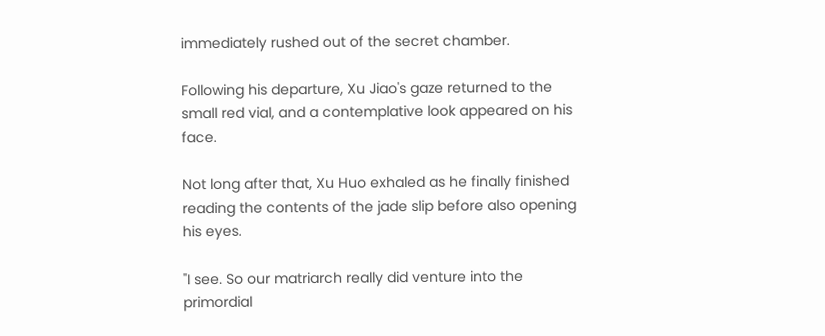immediately rushed out of the secret chamber.

Following his departure, Xu Jiao's gaze returned to the small red vial, and a contemplative look appeared on his face.

Not long after that, Xu Huo exhaled as he finally finished reading the contents of the jade slip before also opening his eyes.

"I see. So our matriarch really did venture into the primordial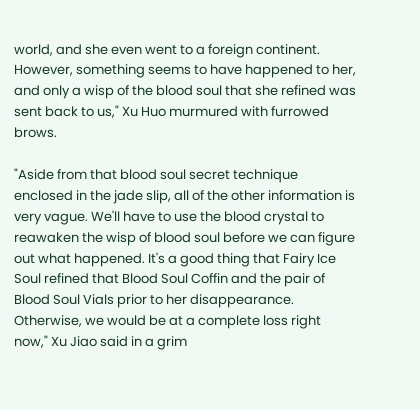world, and she even went to a foreign continent. However, something seems to have happened to her, and only a wisp of the blood soul that she refined was sent back to us," Xu Huo murmured with furrowed brows.

"Aside from that blood soul secret technique enclosed in the jade slip, all of the other information is very vague. We'll have to use the blood crystal to reawaken the wisp of blood soul before we can figure out what happened. It's a good thing that Fairy Ice Soul refined that Blood Soul Coffin and the pair of Blood Soul Vials prior to her disappearance. Otherwise, we would be at a complete loss right now," Xu Jiao said in a grim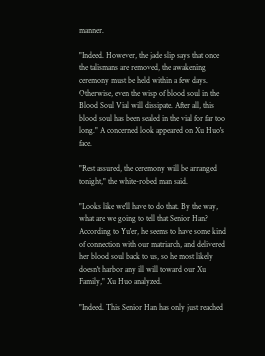manner.

"Indeed. However, the jade slip says that once the talismans are removed, the awakening ceremony must be held within a few days. Otherwise, even the wisp of blood soul in the Blood Soul Vial will dissipate. After all, this blood soul has been sealed in the vial for far too long." A concerned look appeared on Xu Huo's face.

"Rest assured, the ceremony will be arranged tonight," the white-robed man said.

"Looks like we'll have to do that. By the way, what are we going to tell that Senior Han? According to Yu'er, he seems to have some kind of connection with our matriarch, and delivered her blood soul back to us, so he most likely doesn't harbor any ill will toward our Xu Family," Xu Huo analyzed.

"Indeed. This Senior Han has only just reached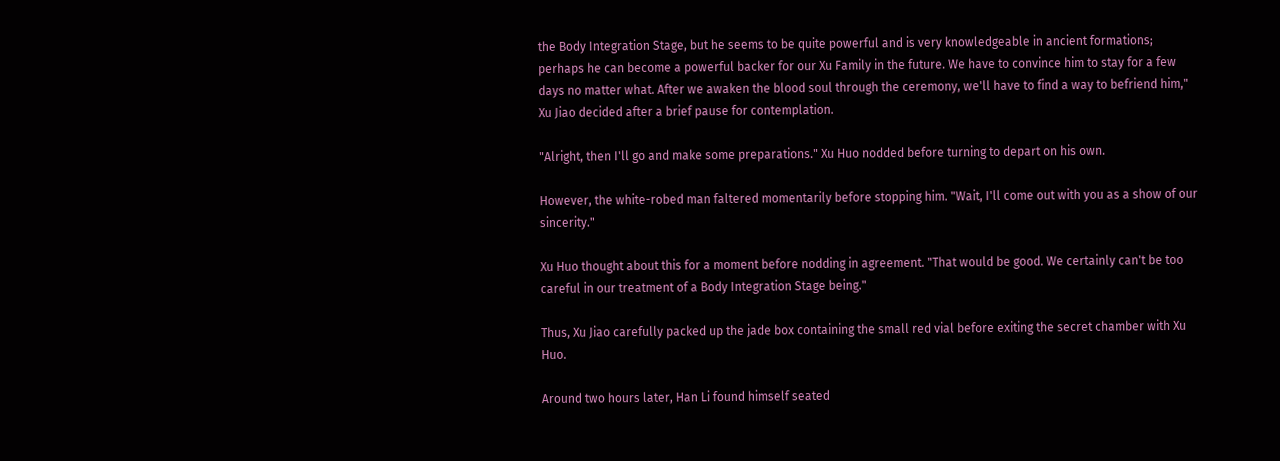the Body Integration Stage, but he seems to be quite powerful and is very knowledgeable in ancient formations; perhaps he can become a powerful backer for our Xu Family in the future. We have to convince him to stay for a few days no matter what. After we awaken the blood soul through the ceremony, we'll have to find a way to befriend him," Xu Jiao decided after a brief pause for contemplation.

"Alright, then I'll go and make some preparations." Xu Huo nodded before turning to depart on his own.

However, the white-robed man faltered momentarily before stopping him. "Wait, I'll come out with you as a show of our sincerity."

Xu Huo thought about this for a moment before nodding in agreement. "That would be good. We certainly can't be too careful in our treatment of a Body Integration Stage being."

Thus, Xu Jiao carefully packed up the jade box containing the small red vial before exiting the secret chamber with Xu Huo.

Around two hours later, Han Li found himself seated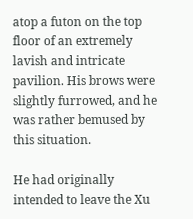atop a futon on the top floor of an extremely lavish and intricate pavilion. His brows were slightly furrowed, and he was rather bemused by this situation.

He had originally intended to leave the Xu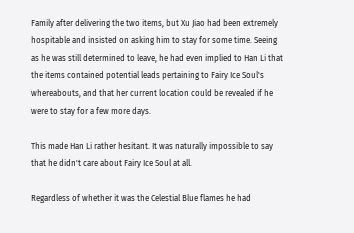Family after delivering the two items, but Xu Jiao had been extremely hospitable and insisted on asking him to stay for some time. Seeing as he was still determined to leave, he had even implied to Han Li that the items contained potential leads pertaining to Fairy Ice Soul's whereabouts, and that her current location could be revealed if he were to stay for a few more days.

This made Han Li rather hesitant. It was naturally impossible to say that he didn't care about Fairy Ice Soul at all.

Regardless of whether it was the Celestial Blue flames he had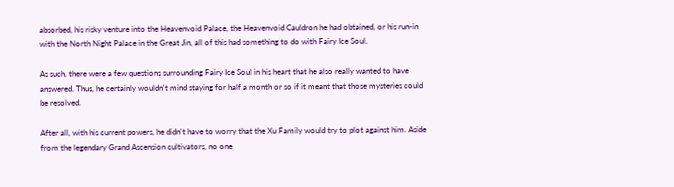absorbed, his risky venture into the Heavenvoid Palace, the Heavenvoid Cauldron he had obtained, or his run-in with the North Night Palace in the Great Jin, all of this had something to do with Fairy Ice Soul.

As such, there were a few questions surrounding Fairy Ice Soul in his heart that he also really wanted to have answered. Thus, he certainly wouldn't mind staying for half a month or so if it meant that those mysteries could be resolved.

After all, with his current powers, he didn't have to worry that the Xu Family would try to plot against him. Aside from the legendary Grand Ascension cultivators, no one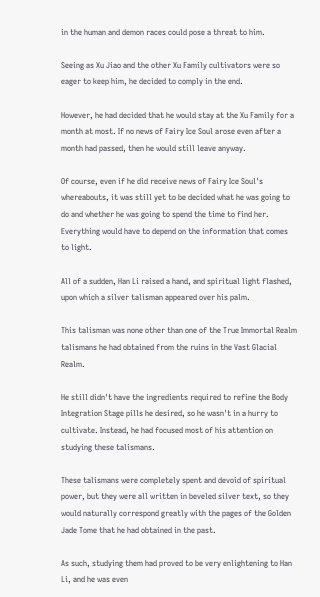in the human and demon races could pose a threat to him.

Seeing as Xu Jiao and the other Xu Family cultivators were so eager to keep him, he decided to comply in the end.

However, he had decided that he would stay at the Xu Family for a month at most. If no news of Fairy Ice Soul arose even after a month had passed, then he would still leave anyway.

Of course, even if he did receive news of Fairy Ice Soul's whereabouts, it was still yet to be decided what he was going to do and whether he was going to spend the time to find her. Everything would have to depend on the information that comes to light.

All of a sudden, Han Li raised a hand, and spiritual light flashed, upon which a silver talisman appeared over his palm.

This talisman was none other than one of the True Immortal Realm talismans he had obtained from the ruins in the Vast Glacial Realm.

He still didn't have the ingredients required to refine the Body Integration Stage pills he desired, so he wasn't in a hurry to cultivate. Instead, he had focused most of his attention on studying these talismans.

These talismans were completely spent and devoid of spiritual power, but they were all written in beveled silver text, so they would naturally correspond greatly with the pages of the Golden Jade Tome that he had obtained in the past.

As such, studying them had proved to be very enlightening to Han Li, and he was even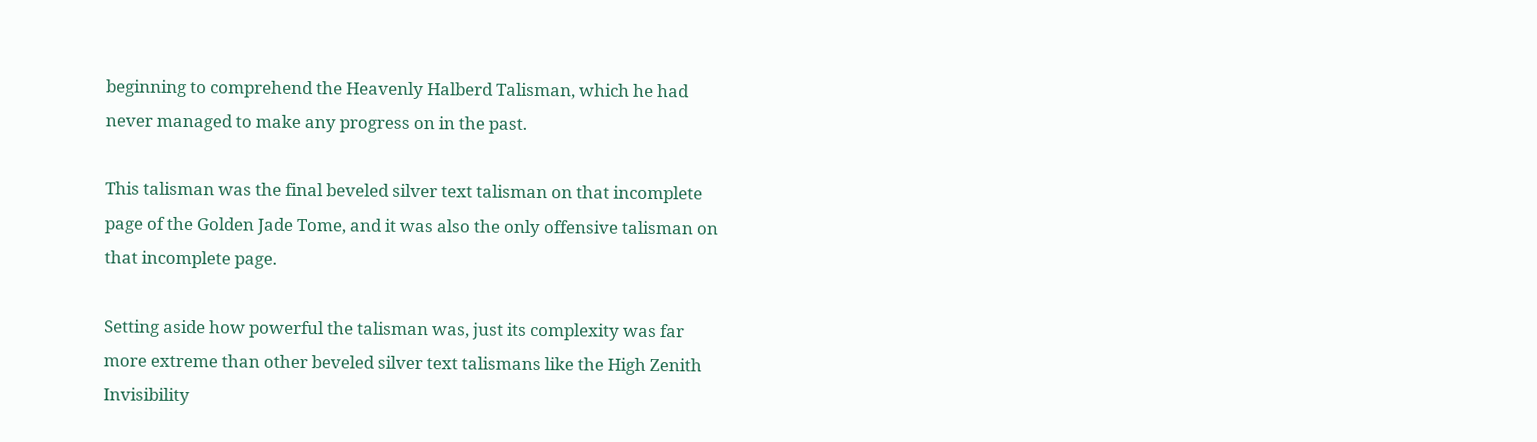beginning to comprehend the Heavenly Halberd Talisman, which he had never managed to make any progress on in the past.

This talisman was the final beveled silver text talisman on that incomplete page of the Golden Jade Tome, and it was also the only offensive talisman on that incomplete page.

Setting aside how powerful the talisman was, just its complexity was far more extreme than other beveled silver text talismans like the High Zenith Invisibility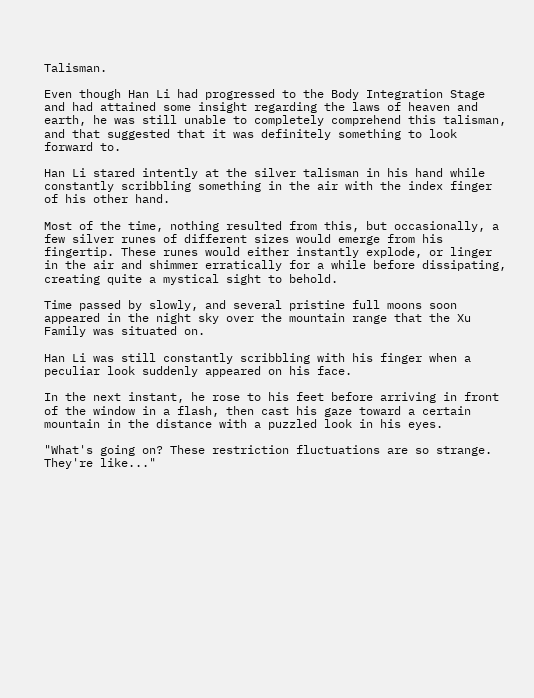Talisman.

Even though Han Li had progressed to the Body Integration Stage and had attained some insight regarding the laws of heaven and earth, he was still unable to completely comprehend this talisman, and that suggested that it was definitely something to look forward to.

Han Li stared intently at the silver talisman in his hand while constantly scribbling something in the air with the index finger of his other hand.

Most of the time, nothing resulted from this, but occasionally, a few silver runes of different sizes would emerge from his fingertip. These runes would either instantly explode, or linger in the air and shimmer erratically for a while before dissipating, creating quite a mystical sight to behold.

Time passed by slowly, and several pristine full moons soon appeared in the night sky over the mountain range that the Xu Family was situated on.

Han Li was still constantly scribbling with his finger when a peculiar look suddenly appeared on his face.

In the next instant, he rose to his feet before arriving in front of the window in a flash, then cast his gaze toward a certain mountain in the distance with a puzzled look in his eyes.

"What's going on? These restriction fluctuations are so strange. They're like..."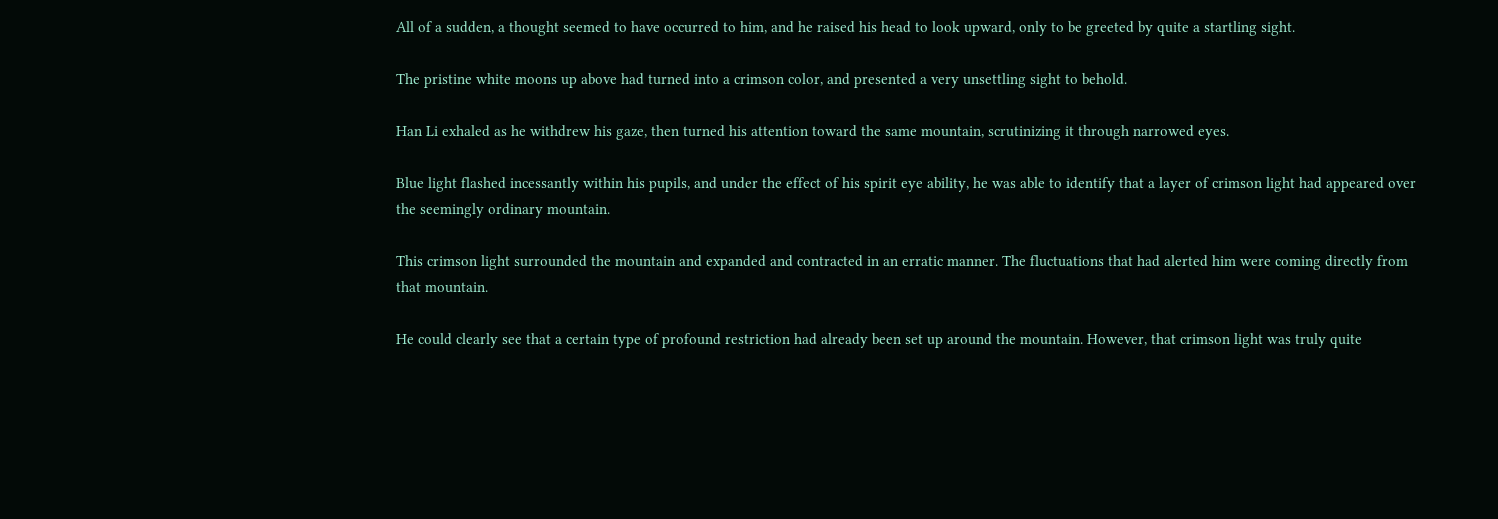All of a sudden, a thought seemed to have occurred to him, and he raised his head to look upward, only to be greeted by quite a startling sight.

The pristine white moons up above had turned into a crimson color, and presented a very unsettling sight to behold.

Han Li exhaled as he withdrew his gaze, then turned his attention toward the same mountain, scrutinizing it through narrowed eyes.

Blue light flashed incessantly within his pupils, and under the effect of his spirit eye ability, he was able to identify that a layer of crimson light had appeared over the seemingly ordinary mountain.

This crimson light surrounded the mountain and expanded and contracted in an erratic manner. The fluctuations that had alerted him were coming directly from that mountain.

He could clearly see that a certain type of profound restriction had already been set up around the mountain. However, that crimson light was truly quite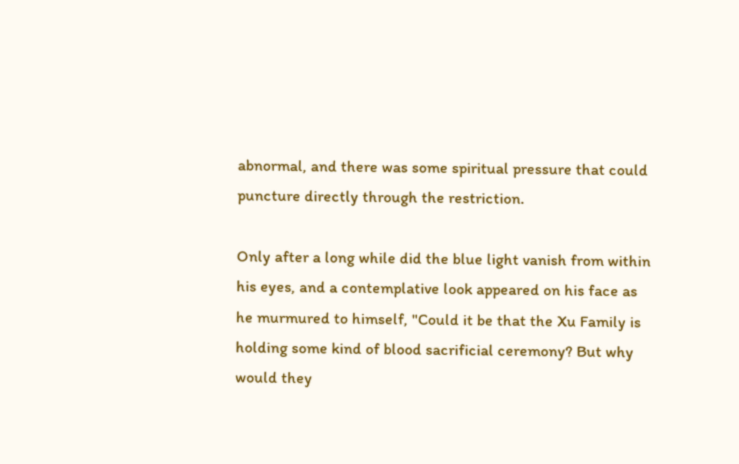abnormal, and there was some spiritual pressure that could puncture directly through the restriction.

Only after a long while did the blue light vanish from within his eyes, and a contemplative look appeared on his face as he murmured to himself, "Could it be that the Xu Family is holding some kind of blood sacrificial ceremony? But why would they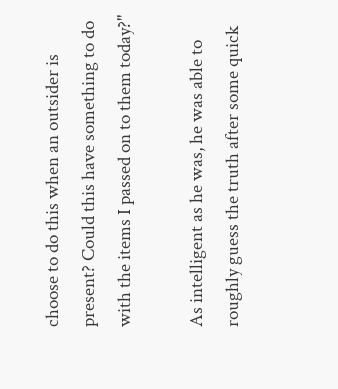choose to do this when an outsider is present? Could this have something to do with the items I passed on to them today?"

As intelligent as he was, he was able to roughly guess the truth after some quick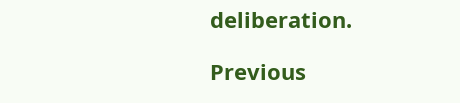deliberation.

Previous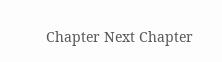Chapter Next Chapter